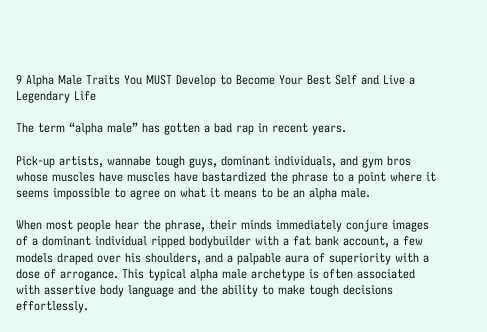9 Alpha Male Traits You MUST Develop to Become Your Best Self and Live a Legendary Life

The term “alpha male” has gotten a bad rap in recent years.

Pick-up artists, wannabe tough guys, dominant individuals, and gym bros whose muscles have muscles have bastardized the phrase to a point where it seems impossible to agree on what it means to be an alpha male.

When most people hear the phrase, their minds immediately conjure images of a dominant individual ripped bodybuilder with a fat bank account, a few models draped over his shoulders, and a palpable aura of superiority with a dose of arrogance. This typical alpha male archetype is often associated with assertive body language and the ability to make tough decisions effortlessly.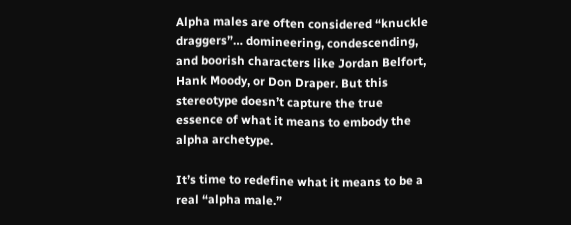Alpha males are often considered “knuckle draggers”… domineering, condescending, and boorish characters like Jordan Belfort, Hank Moody, or Don Draper. But this stereotype doesn’t capture the true essence of what it means to embody the alpha archetype.

It’s time to redefine what it means to be a real “alpha male.”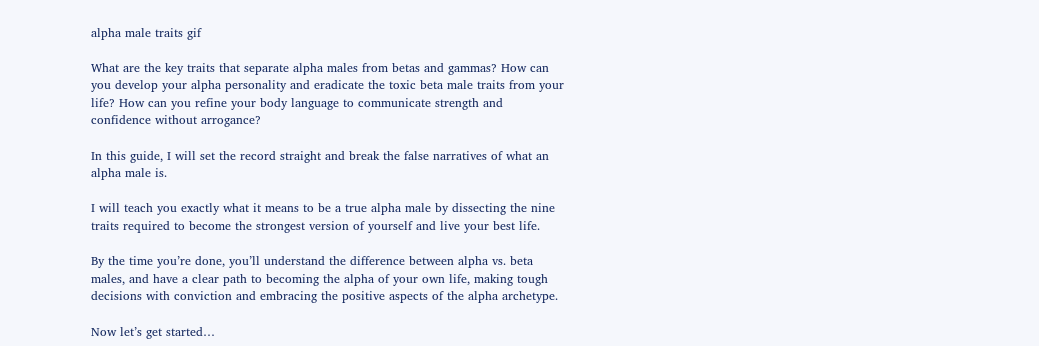alpha male traits gif

What are the key traits that separate alpha males from betas and gammas? How can you develop your alpha personality and eradicate the toxic beta male traits from your life? How can you refine your body language to communicate strength and confidence without arrogance?

In this guide, I will set the record straight and break the false narratives of what an alpha male is.

I will teach you exactly what it means to be a true alpha male by dissecting the nine traits required to become the strongest version of yourself and live your best life.

By the time you’re done, you’ll understand the difference between alpha vs. beta males, and have a clear path to becoming the alpha of your own life, making tough decisions with conviction and embracing the positive aspects of the alpha archetype.

Now let’s get started…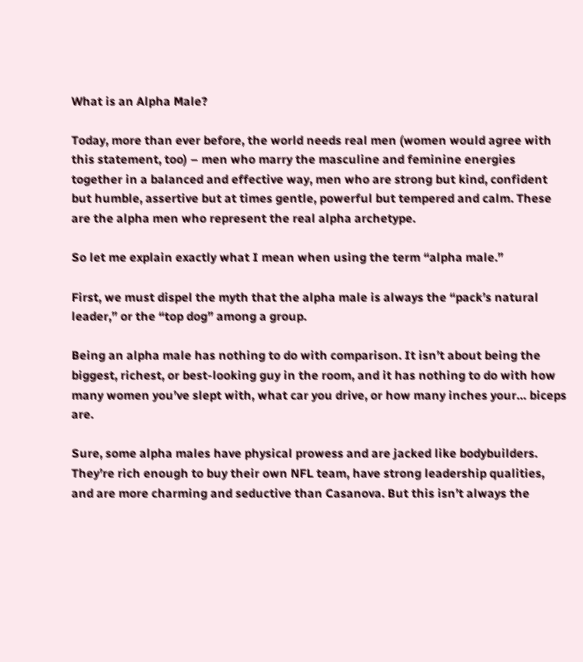What is an Alpha Male?

Today, more than ever before, the world needs real men (women would agree with this statement, too) – men who marry the masculine and feminine energies together in a balanced and effective way, men who are strong but kind, confident but humble, assertive but at times gentle, powerful but tempered and calm. These are the alpha men who represent the real alpha archetype.

So let me explain exactly what I mean when using the term “alpha male.”

First, we must dispel the myth that the alpha male is always the “pack’s natural leader,” or the “top dog” among a group.

Being an alpha male has nothing to do with comparison. It isn’t about being the biggest, richest, or best-looking guy in the room, and it has nothing to do with how many women you’ve slept with, what car you drive, or how many inches your… biceps are.

Sure, some alpha males have physical prowess and are jacked like bodybuilders. They’re rich enough to buy their own NFL team, have strong leadership qualities, and are more charming and seductive than Casanova. But this isn’t always the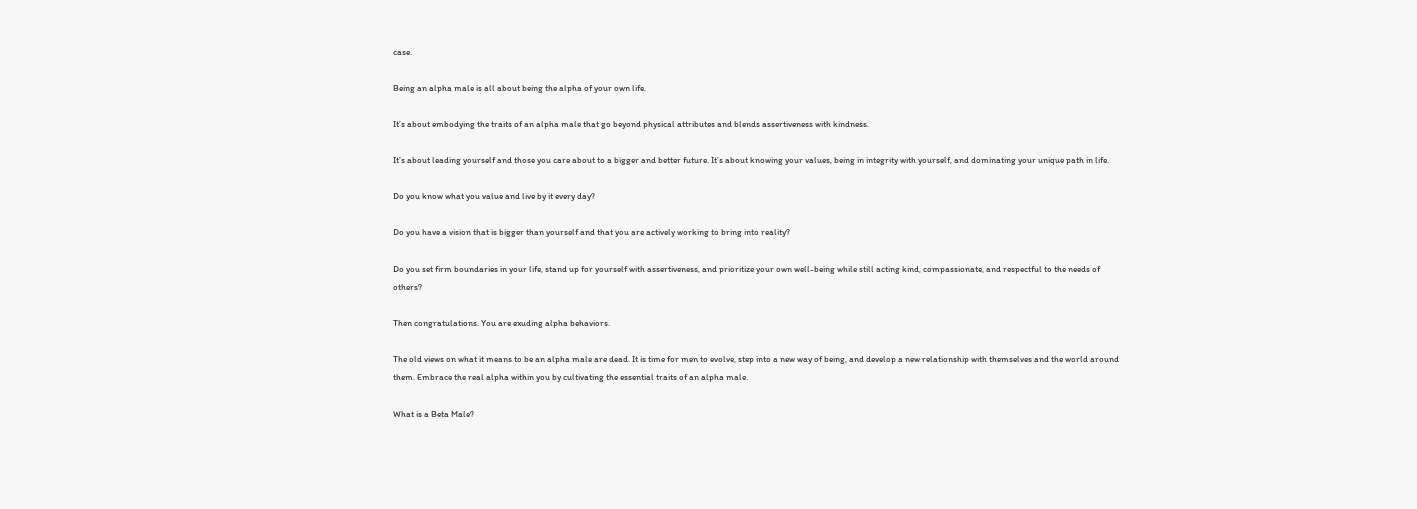case.

Being an alpha male is all about being the alpha of your own life.

It’s about embodying the traits of an alpha male that go beyond physical attributes and blends assertiveness with kindness.

It’s about leading yourself and those you care about to a bigger and better future. It’s about knowing your values, being in integrity with yourself, and dominating your unique path in life.

Do you know what you value and live by it every day?

Do you have a vision that is bigger than yourself and that you are actively working to bring into reality?

Do you set firm boundaries in your life, stand up for yourself with assertiveness, and prioritize your own well-being while still acting kind, compassionate, and respectful to the needs of others?

Then congratulations. You are exuding alpha behaviors.

The old views on what it means to be an alpha male are dead. It is time for men to evolve, step into a new way of being, and develop a new relationship with themselves and the world around them. Embrace the real alpha within you by cultivating the essential traits of an alpha male.

What is a Beta Male?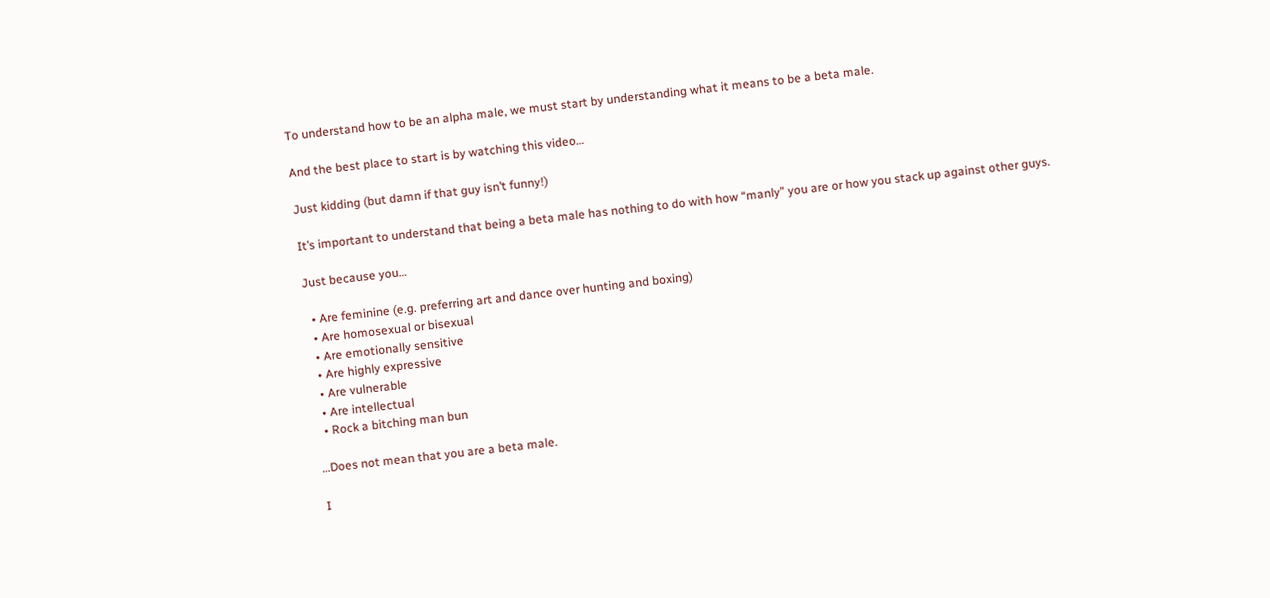To understand how to be an alpha male, we must start by understanding what it means to be a beta male.

And the best place to start is by watching this video…

Just kidding (but damn if that guy isn’t funny!)

It’s important to understand that being a beta male has nothing to do with how “manly” you are or how you stack up against other guys.

Just because you…

  • Are feminine (e.g. preferring art and dance over hunting and boxing)
  • Are homosexual or bisexual
  • Are emotionally sensitive
  • Are highly expressive
  • Are vulnerable
  • Are intellectual
  • Rock a bitching man bun

…Does not mean that you are a beta male.

I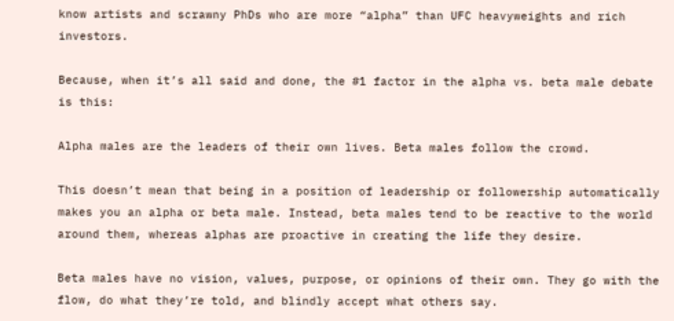know artists and scrawny PhDs who are more “alpha” than UFC heavyweights and rich investors.

Because, when it’s all said and done, the #1 factor in the alpha vs. beta male debate is this:

Alpha males are the leaders of their own lives. Beta males follow the crowd.

This doesn’t mean that being in a position of leadership or followership automatically makes you an alpha or beta male. Instead, beta males tend to be reactive to the world around them, whereas alphas are proactive in creating the life they desire.

Beta males have no vision, values, purpose, or opinions of their own. They go with the flow, do what they’re told, and blindly accept what others say.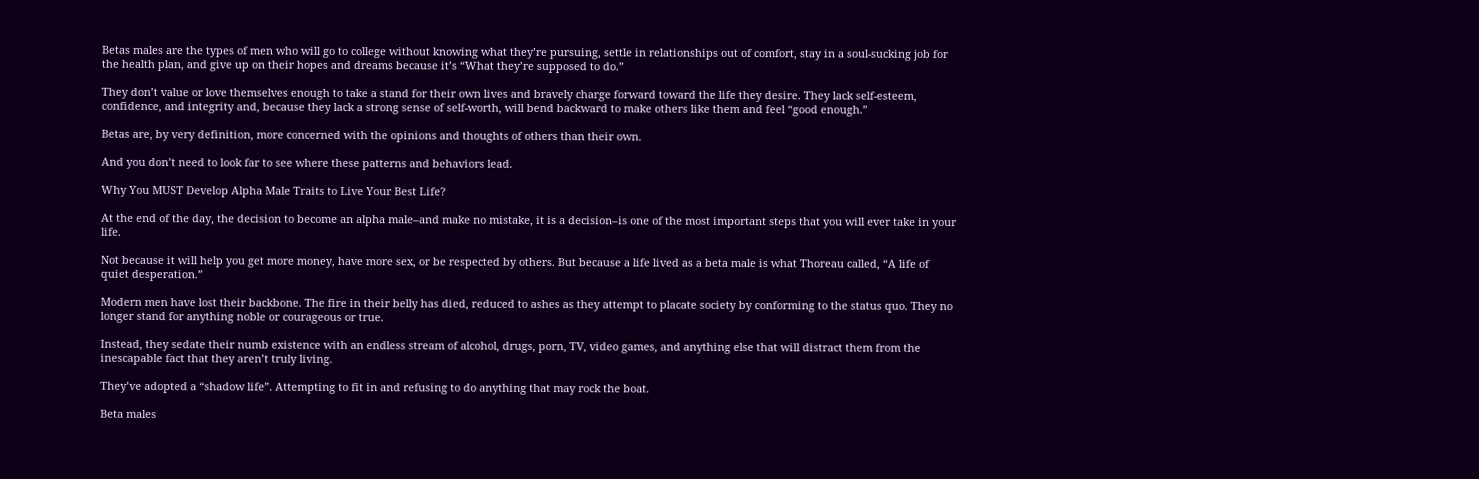Betas males are the types of men who will go to college without knowing what they’re pursuing, settle in relationships out of comfort, stay in a soul-sucking job for the health plan, and give up on their hopes and dreams because it’s “What they’re supposed to do.”

They don’t value or love themselves enough to take a stand for their own lives and bravely charge forward toward the life they desire. They lack self-esteem, confidence, and integrity and, because they lack a strong sense of self-worth, will bend backward to make others like them and feel “good enough.”

Betas are, by very definition, more concerned with the opinions and thoughts of others than their own.

And you don’t need to look far to see where these patterns and behaviors lead.

Why You MUST Develop Alpha Male Traits to Live Your Best Life?

At the end of the day, the decision to become an alpha male–and make no mistake, it is a decision–is one of the most important steps that you will ever take in your life.

Not because it will help you get more money, have more sex, or be respected by others. But because a life lived as a beta male is what Thoreau called, “A life of quiet desperation.”

Modern men have lost their backbone. The fire in their belly has died, reduced to ashes as they attempt to placate society by conforming to the status quo. They no longer stand for anything noble or courageous or true.

Instead, they sedate their numb existence with an endless stream of alcohol, drugs, porn, TV, video games, and anything else that will distract them from the inescapable fact that they aren’t truly living.

They’ve adopted a “shadow life”. Attempting to fit in and refusing to do anything that may rock the boat.

Beta males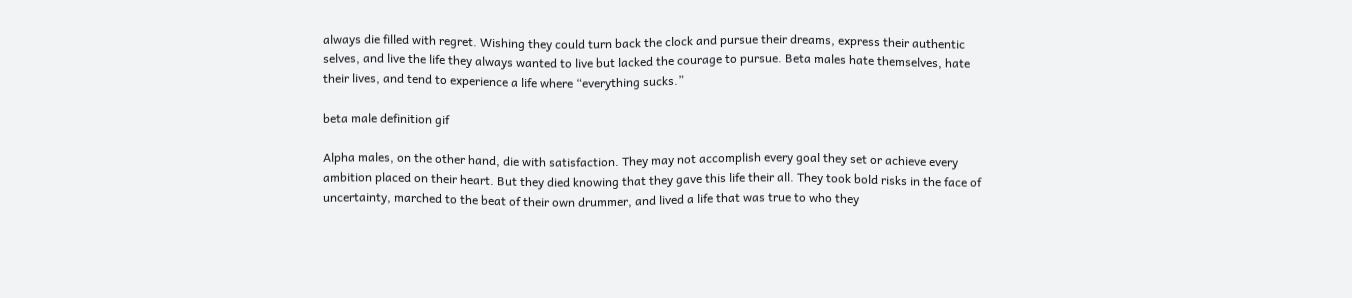always die filled with regret. Wishing they could turn back the clock and pursue their dreams, express their authentic selves, and live the life they always wanted to live but lacked the courage to pursue. Beta males hate themselves, hate their lives, and tend to experience a life where “everything sucks.”

beta male definition gif

Alpha males, on the other hand, die with satisfaction. They may not accomplish every goal they set or achieve every ambition placed on their heart. But they died knowing that they gave this life their all. They took bold risks in the face of uncertainty, marched to the beat of their own drummer, and lived a life that was true to who they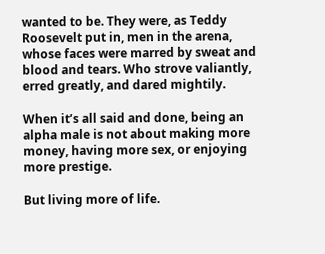wanted to be. They were, as Teddy Roosevelt put in, men in the arena, whose faces were marred by sweat and blood and tears. Who strove valiantly, erred greatly, and dared mightily.

When it’s all said and done, being an alpha male is not about making more money, having more sex, or enjoying more prestige.

But living more of life.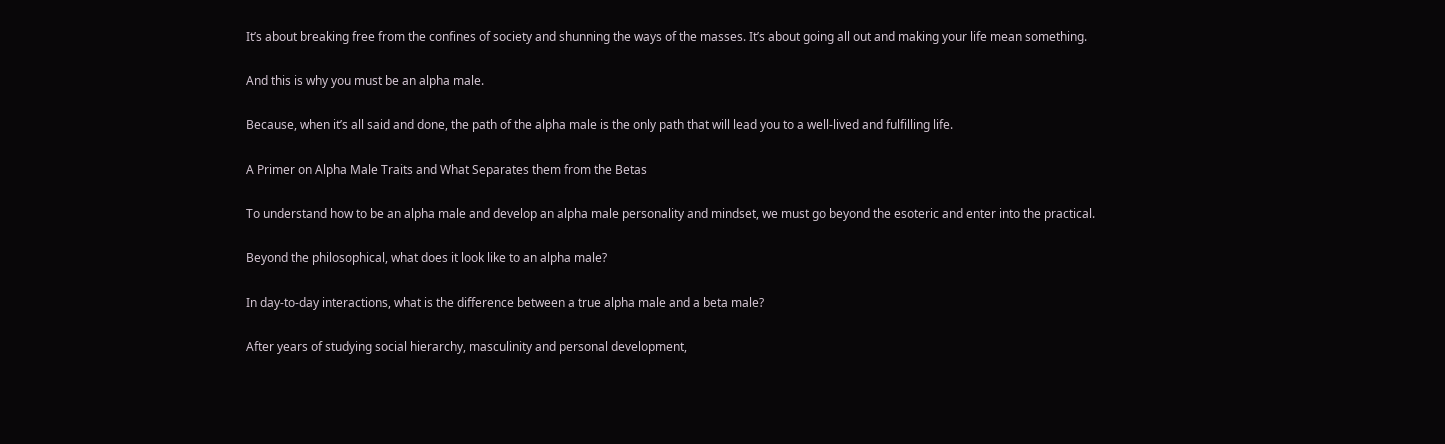It’s about breaking free from the confines of society and shunning the ways of the masses. It’s about going all out and making your life mean something.

And this is why you must be an alpha male.

Because, when it’s all said and done, the path of the alpha male is the only path that will lead you to a well-lived and fulfilling life.

A Primer on Alpha Male Traits and What Separates them from the Betas

To understand how to be an alpha male and develop an alpha male personality and mindset, we must go beyond the esoteric and enter into the practical.

Beyond the philosophical, what does it look like to an alpha male?

In day-to-day interactions, what is the difference between a true alpha male and a beta male?

After years of studying social hierarchy, masculinity and personal development,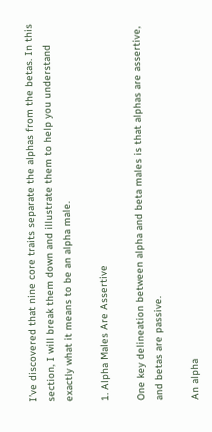I’ve discovered that nine core traits separate the alphas from the betas. In this section, I will break them down and illustrate them to help you understand exactly what it means to be an alpha male.

1. Alpha Males Are Assertive

One key delineation between alpha and beta males is that alphas are assertive, and betas are passive.

An alpha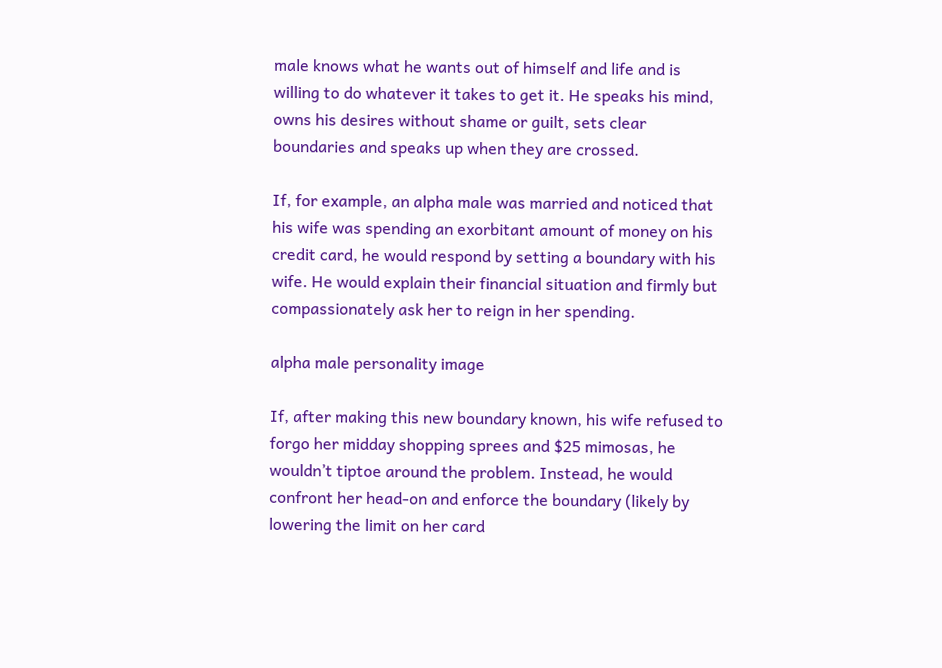male knows what he wants out of himself and life and is willing to do whatever it takes to get it. He speaks his mind, owns his desires without shame or guilt, sets clear boundaries and speaks up when they are crossed.

If, for example, an alpha male was married and noticed that his wife was spending an exorbitant amount of money on his credit card, he would respond by setting a boundary with his wife. He would explain their financial situation and firmly but compassionately ask her to reign in her spending.

alpha male personality image

If, after making this new boundary known, his wife refused to forgo her midday shopping sprees and $25 mimosas, he wouldn’t tiptoe around the problem. Instead, he would confront her head-on and enforce the boundary (likely by lowering the limit on her card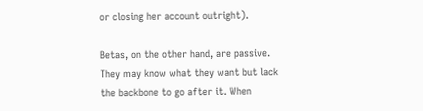or closing her account outright).

Betas, on the other hand, are passive. They may know what they want but lack the backbone to go after it. When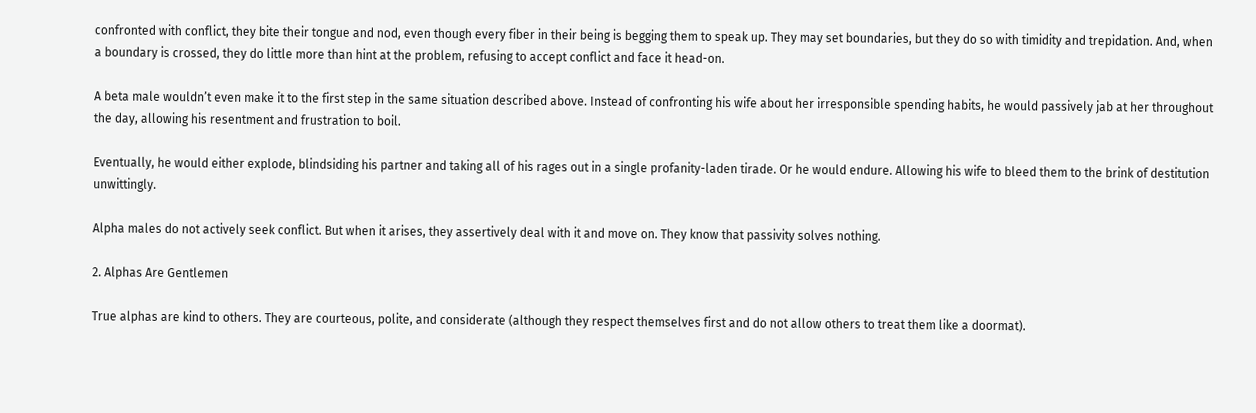confronted with conflict, they bite their tongue and nod, even though every fiber in their being is begging them to speak up. They may set boundaries, but they do so with timidity and trepidation. And, when a boundary is crossed, they do little more than hint at the problem, refusing to accept conflict and face it head-on.

A beta male wouldn’t even make it to the first step in the same situation described above. Instead of confronting his wife about her irresponsible spending habits, he would passively jab at her throughout the day, allowing his resentment and frustration to boil.

Eventually, he would either explode, blindsiding his partner and taking all of his rages out in a single profanity-laden tirade. Or he would endure. Allowing his wife to bleed them to the brink of destitution unwittingly.

Alpha males do not actively seek conflict. But when it arises, they assertively deal with it and move on. They know that passivity solves nothing.

2. Alphas Are Gentlemen

True alphas are kind to others. They are courteous, polite, and considerate (although they respect themselves first and do not allow others to treat them like a doormat).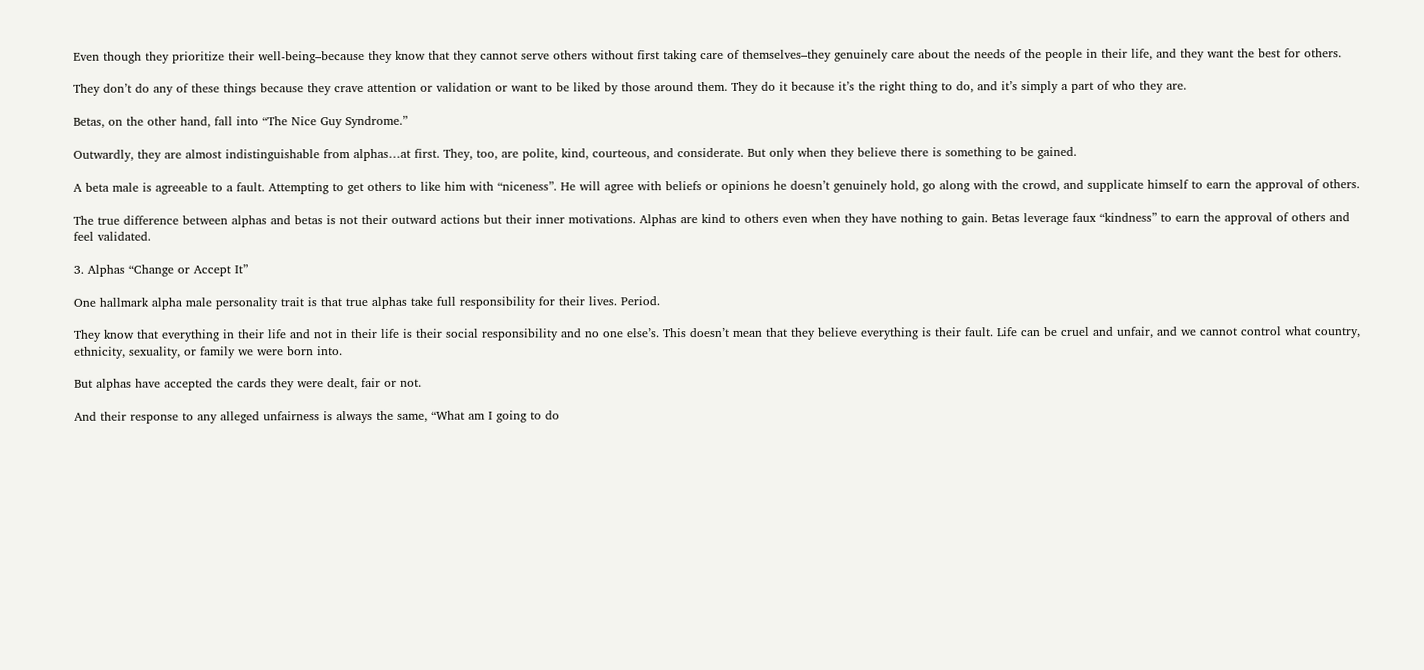Even though they prioritize their well-being–because they know that they cannot serve others without first taking care of themselves–they genuinely care about the needs of the people in their life, and they want the best for others.

They don’t do any of these things because they crave attention or validation or want to be liked by those around them. They do it because it’s the right thing to do, and it’s simply a part of who they are.

Betas, on the other hand, fall into “The Nice Guy Syndrome.”

Outwardly, they are almost indistinguishable from alphas…at first. They, too, are polite, kind, courteous, and considerate. But only when they believe there is something to be gained.

A beta male is agreeable to a fault. Attempting to get others to like him with “niceness”. He will agree with beliefs or opinions he doesn’t genuinely hold, go along with the crowd, and supplicate himself to earn the approval of others.

The true difference between alphas and betas is not their outward actions but their inner motivations. Alphas are kind to others even when they have nothing to gain. Betas leverage faux “kindness” to earn the approval of others and feel validated.

3. Alphas “Change or Accept It”

One hallmark alpha male personality trait is that true alphas take full responsibility for their lives. Period.

They know that everything in their life and not in their life is their social responsibility and no one else’s. This doesn’t mean that they believe everything is their fault. Life can be cruel and unfair, and we cannot control what country, ethnicity, sexuality, or family we were born into.

But alphas have accepted the cards they were dealt, fair or not.

And their response to any alleged unfairness is always the same, “What am I going to do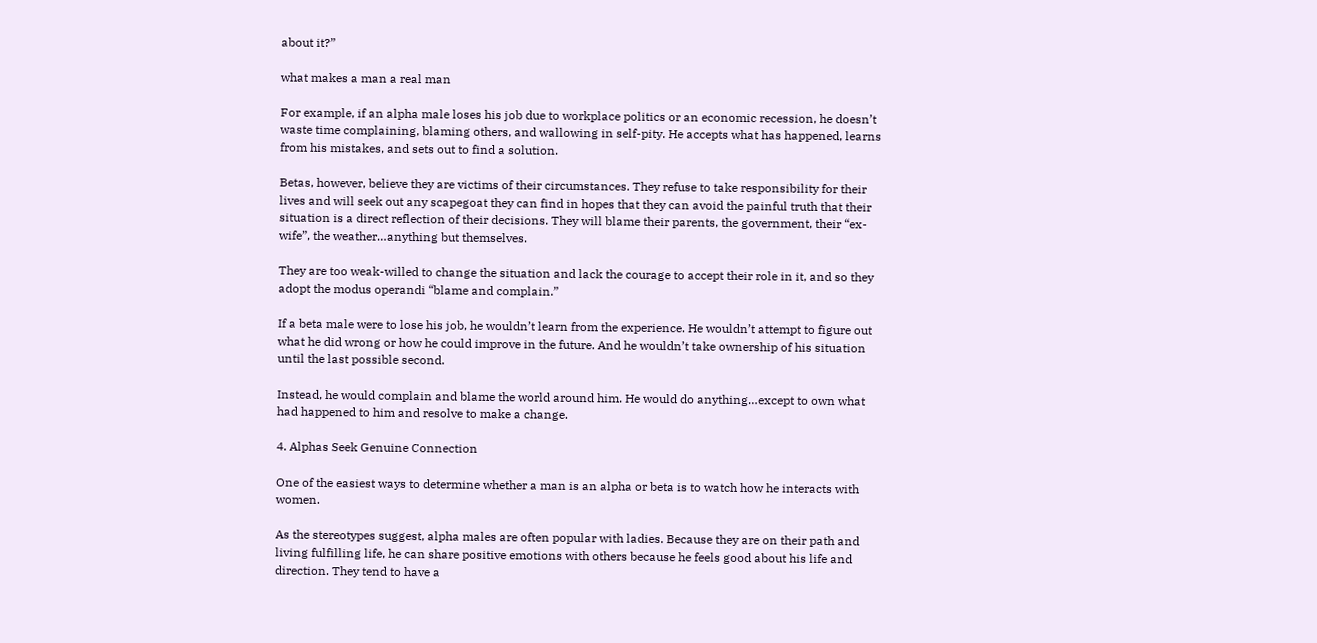about it?”

what makes a man a real man

For example, if an alpha male loses his job due to workplace politics or an economic recession, he doesn’t waste time complaining, blaming others, and wallowing in self-pity. He accepts what has happened, learns from his mistakes, and sets out to find a solution.

Betas, however, believe they are victims of their circumstances. They refuse to take responsibility for their lives and will seek out any scapegoat they can find in hopes that they can avoid the painful truth that their situation is a direct reflection of their decisions. They will blame their parents, the government, their “ex-wife”, the weather…anything but themselves.

They are too weak-willed to change the situation and lack the courage to accept their role in it, and so they adopt the modus operandi “blame and complain.”

If a beta male were to lose his job, he wouldn’t learn from the experience. He wouldn’t attempt to figure out what he did wrong or how he could improve in the future. And he wouldn’t take ownership of his situation until the last possible second.

Instead, he would complain and blame the world around him. He would do anything…except to own what had happened to him and resolve to make a change.

4. Alphas Seek Genuine Connection

One of the easiest ways to determine whether a man is an alpha or beta is to watch how he interacts with women.

As the stereotypes suggest, alpha males are often popular with ladies. Because they are on their path and living fulfilling life, he can share positive emotions with others because he feels good about his life and direction. They tend to have a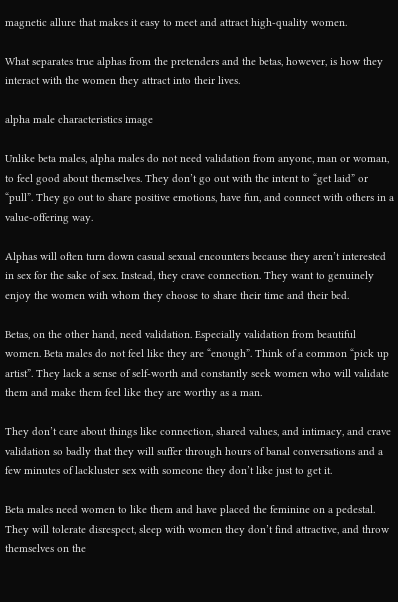magnetic allure that makes it easy to meet and attract high-quality women.

What separates true alphas from the pretenders and the betas, however, is how they interact with the women they attract into their lives.

alpha male characteristics image

Unlike beta males, alpha males do not need validation from anyone, man or woman, to feel good about themselves. They don’t go out with the intent to “get laid” or “pull”. They go out to share positive emotions, have fun, and connect with others in a value-offering way.

Alphas will often turn down casual sexual encounters because they aren’t interested in sex for the sake of sex. Instead, they crave connection. They want to genuinely enjoy the women with whom they choose to share their time and their bed.

Betas, on the other hand, need validation. Especially validation from beautiful women. Beta males do not feel like they are “enough”. Think of a common “pick up artist”. They lack a sense of self-worth and constantly seek women who will validate them and make them feel like they are worthy as a man.

They don’t care about things like connection, shared values, and intimacy, and crave validation so badly that they will suffer through hours of banal conversations and a few minutes of lackluster sex with someone they don’t like just to get it.

Beta males need women to like them and have placed the feminine on a pedestal. They will tolerate disrespect, sleep with women they don’t find attractive, and throw themselves on the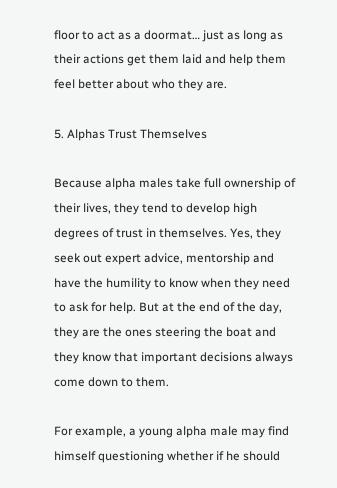floor to act as a doormat… just as long as their actions get them laid and help them feel better about who they are.

5. Alphas Trust Themselves

Because alpha males take full ownership of their lives, they tend to develop high degrees of trust in themselves. Yes, they seek out expert advice, mentorship and have the humility to know when they need to ask for help. But at the end of the day, they are the ones steering the boat and they know that important decisions always come down to them.

For example, a young alpha male may find himself questioning whether if he should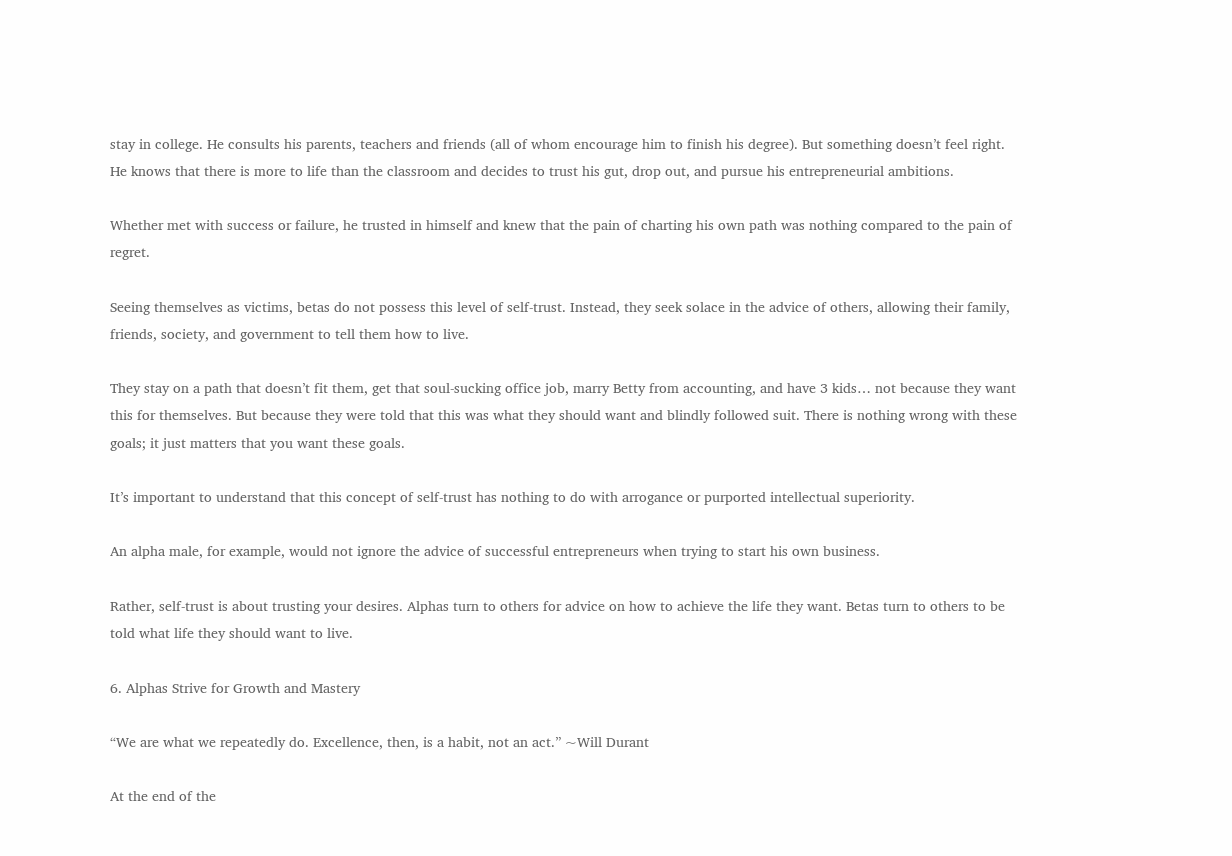stay in college. He consults his parents, teachers and friends (all of whom encourage him to finish his degree). But something doesn’t feel right. He knows that there is more to life than the classroom and decides to trust his gut, drop out, and pursue his entrepreneurial ambitions.

Whether met with success or failure, he trusted in himself and knew that the pain of charting his own path was nothing compared to the pain of regret.

Seeing themselves as victims, betas do not possess this level of self-trust. Instead, they seek solace in the advice of others, allowing their family, friends, society, and government to tell them how to live.

They stay on a path that doesn’t fit them, get that soul-sucking office job, marry Betty from accounting, and have 3 kids… not because they want this for themselves. But because they were told that this was what they should want and blindly followed suit. There is nothing wrong with these goals; it just matters that you want these goals.

It’s important to understand that this concept of self-trust has nothing to do with arrogance or purported intellectual superiority.

An alpha male, for example, would not ignore the advice of successful entrepreneurs when trying to start his own business.

Rather, self-trust is about trusting your desires. Alphas turn to others for advice on how to achieve the life they want. Betas turn to others to be told what life they should want to live.

6. Alphas Strive for Growth and Mastery

“We are what we repeatedly do. Excellence, then, is a habit, not an act.” ~Will Durant

At the end of the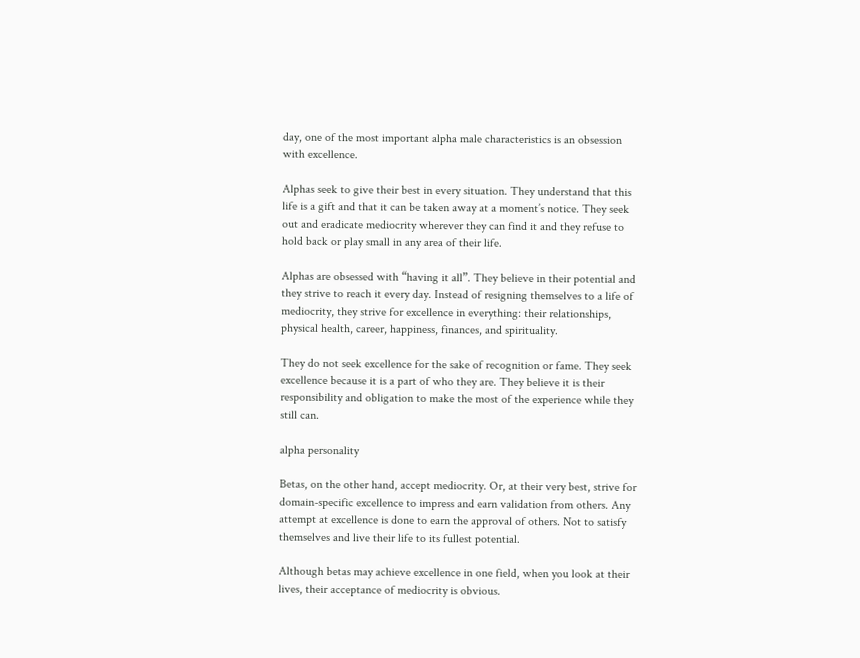day, one of the most important alpha male characteristics is an obsession with excellence.

Alphas seek to give their best in every situation. They understand that this life is a gift and that it can be taken away at a moment’s notice. They seek out and eradicate mediocrity wherever they can find it and they refuse to hold back or play small in any area of their life.

Alphas are obsessed with “having it all”. They believe in their potential and they strive to reach it every day. Instead of resigning themselves to a life of mediocrity, they strive for excellence in everything: their relationships, physical health, career, happiness, finances, and spirituality.

They do not seek excellence for the sake of recognition or fame. They seek excellence because it is a part of who they are. They believe it is their responsibility and obligation to make the most of the experience while they still can.

alpha personality

Betas, on the other hand, accept mediocrity. Or, at their very best, strive for domain-specific excellence to impress and earn validation from others. Any attempt at excellence is done to earn the approval of others. Not to satisfy themselves and live their life to its fullest potential.

Although betas may achieve excellence in one field, when you look at their lives, their acceptance of mediocrity is obvious.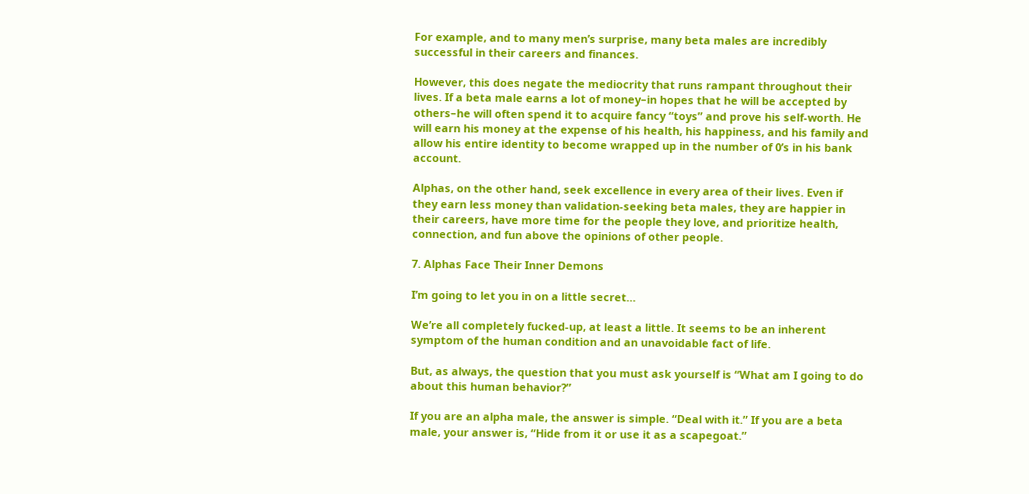For example, and to many men’s surprise, many beta males are incredibly successful in their careers and finances.

However, this does negate the mediocrity that runs rampant throughout their lives. If a beta male earns a lot of money–in hopes that he will be accepted by others–he will often spend it to acquire fancy “toys” and prove his self-worth. He will earn his money at the expense of his health, his happiness, and his family and allow his entire identity to become wrapped up in the number of 0’s in his bank account.

Alphas, on the other hand, seek excellence in every area of their lives. Even if they earn less money than validation-seeking beta males, they are happier in their careers, have more time for the people they love, and prioritize health, connection, and fun above the opinions of other people.

7. Alphas Face Their Inner Demons

I’m going to let you in on a little secret…

We’re all completely fucked-up, at least a little. It seems to be an inherent symptom of the human condition and an unavoidable fact of life.

But, as always, the question that you must ask yourself is “What am I going to do about this human behavior?”

If you are an alpha male, the answer is simple. “Deal with it.” If you are a beta male, your answer is, “Hide from it or use it as a scapegoat.”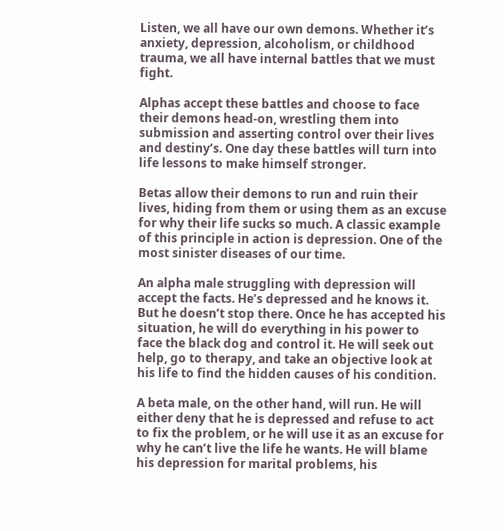Listen, we all have our own demons. Whether it’s anxiety, depression, alcoholism, or childhood trauma, we all have internal battles that we must fight.

Alphas accept these battles and choose to face their demons head-on, wrestling them into submission and asserting control over their lives and destiny’s. One day these battles will turn into life lessons to make himself stronger.

Betas allow their demons to run and ruin their lives, hiding from them or using them as an excuse for why their life sucks so much. A classic example of this principle in action is depression. One of the most sinister diseases of our time.

An alpha male struggling with depression will accept the facts. He’s depressed and he knows it. But he doesn’t stop there. Once he has accepted his situation, he will do everything in his power to face the black dog and control it. He will seek out help, go to therapy, and take an objective look at his life to find the hidden causes of his condition.

A beta male, on the other hand, will run. He will either deny that he is depressed and refuse to act to fix the problem, or he will use it as an excuse for why he can’t live the life he wants. He will blame his depression for marital problems, his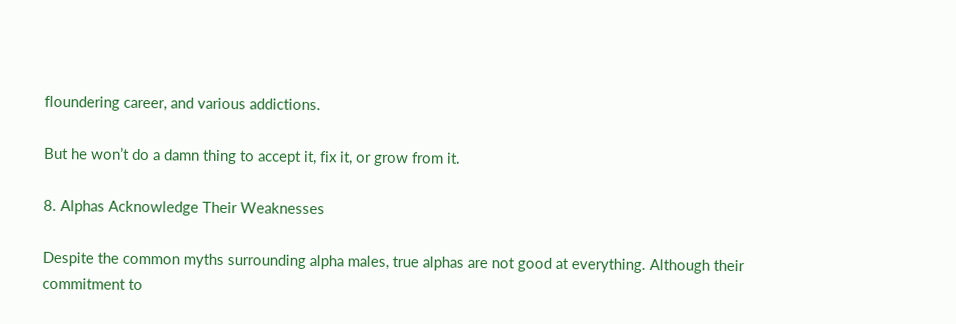floundering career, and various addictions.

But he won’t do a damn thing to accept it, fix it, or grow from it.

8. Alphas Acknowledge Their Weaknesses

Despite the common myths surrounding alpha males, true alphas are not good at everything. Although their commitment to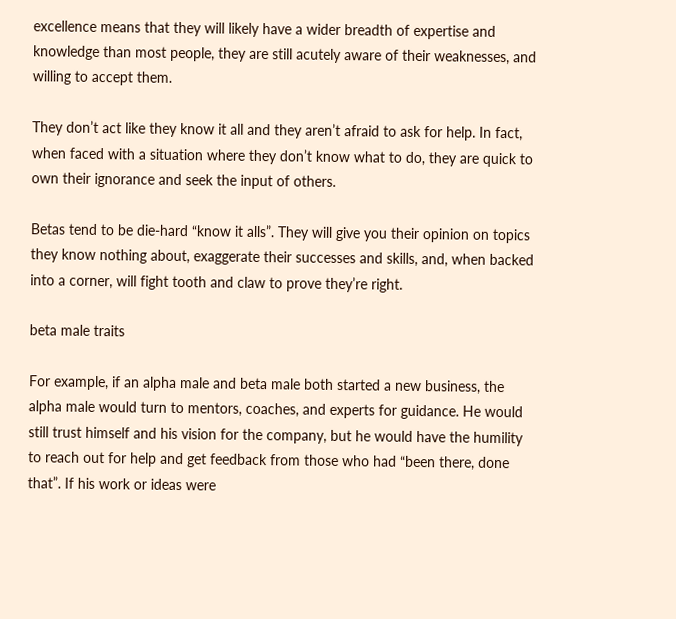excellence means that they will likely have a wider breadth of expertise and knowledge than most people, they are still acutely aware of their weaknesses, and willing to accept them.

They don’t act like they know it all and they aren’t afraid to ask for help. In fact, when faced with a situation where they don’t know what to do, they are quick to own their ignorance and seek the input of others.

Betas tend to be die-hard “know it alls”. They will give you their opinion on topics they know nothing about, exaggerate their successes and skills, and, when backed into a corner, will fight tooth and claw to prove they’re right.

beta male traits

For example, if an alpha male and beta male both started a new business, the alpha male would turn to mentors, coaches, and experts for guidance. He would still trust himself and his vision for the company, but he would have the humility to reach out for help and get feedback from those who had “been there, done that”. If his work or ideas were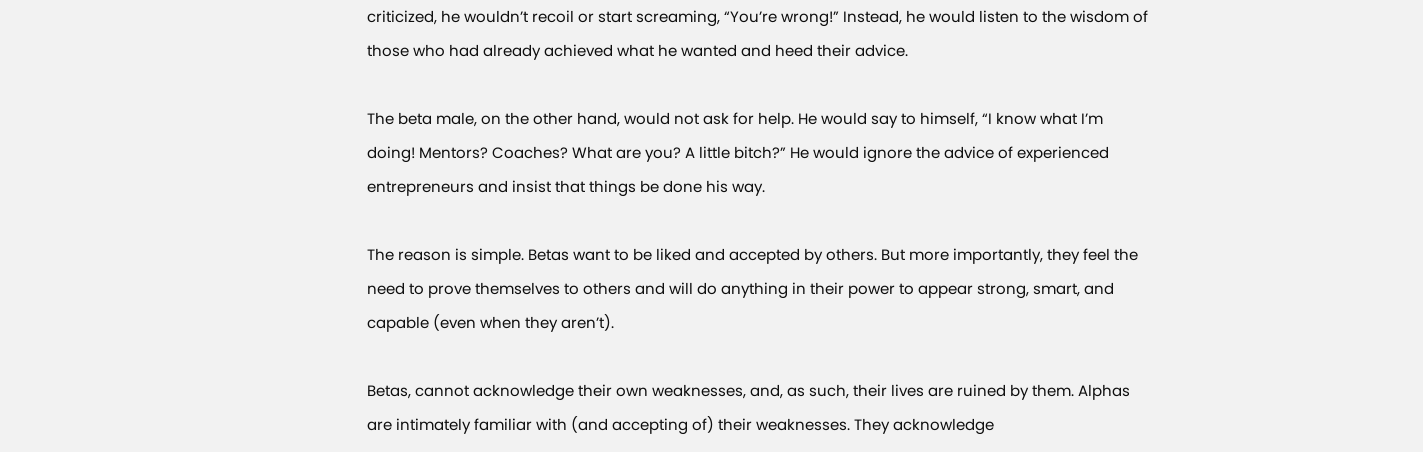criticized, he wouldn’t recoil or start screaming, “You’re wrong!” Instead, he would listen to the wisdom of those who had already achieved what he wanted and heed their advice.

The beta male, on the other hand, would not ask for help. He would say to himself, “I know what I’m doing! Mentors? Coaches? What are you? A little bitch?” He would ignore the advice of experienced entrepreneurs and insist that things be done his way.

The reason is simple. Betas want to be liked and accepted by others. But more importantly, they feel the need to prove themselves to others and will do anything in their power to appear strong, smart, and capable (even when they aren’t).

Betas, cannot acknowledge their own weaknesses, and, as such, their lives are ruined by them. Alphas are intimately familiar with (and accepting of) their weaknesses. They acknowledge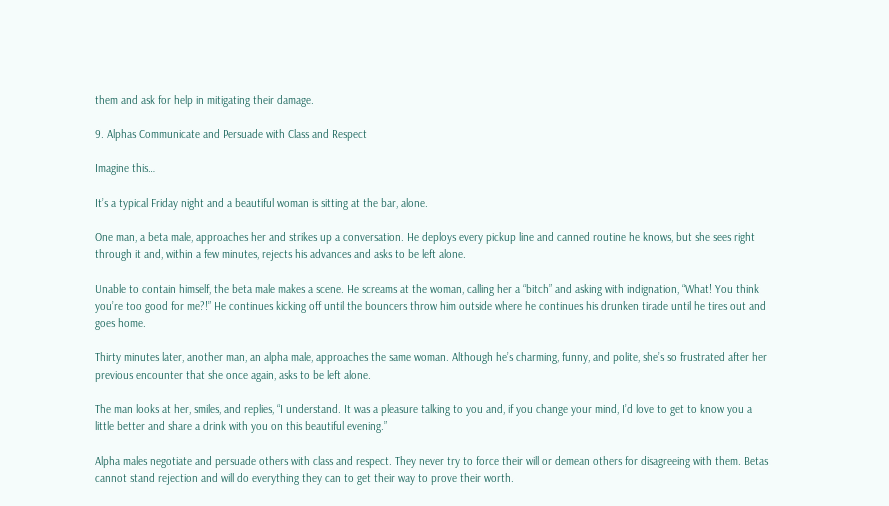them and ask for help in mitigating their damage.

9. Alphas Communicate and Persuade with Class and Respect

Imagine this…

It’s a typical Friday night and a beautiful woman is sitting at the bar, alone.

One man, a beta male, approaches her and strikes up a conversation. He deploys every pickup line and canned routine he knows, but she sees right through it and, within a few minutes, rejects his advances and asks to be left alone.

Unable to contain himself, the beta male makes a scene. He screams at the woman, calling her a “bitch” and asking with indignation, “What! You think you’re too good for me?!” He continues kicking off until the bouncers throw him outside where he continues his drunken tirade until he tires out and goes home.

Thirty minutes later, another man, an alpha male, approaches the same woman. Although he’s charming, funny, and polite, she’s so frustrated after her previous encounter that she once again, asks to be left alone.

The man looks at her, smiles, and replies, “I understand. It was a pleasure talking to you and, if you change your mind, I’d love to get to know you a little better and share a drink with you on this beautiful evening.”

Alpha males negotiate and persuade others with class and respect. They never try to force their will or demean others for disagreeing with them. Betas cannot stand rejection and will do everything they can to get their way to prove their worth.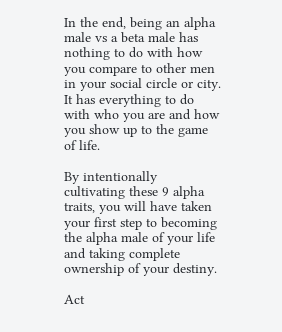In the end, being an alpha male vs a beta male has nothing to do with how you compare to other men in your social circle or city. It has everything to do with who you are and how you show up to the game of life.

By intentionally cultivating these 9 alpha traits, you will have taken your first step to becoming the alpha male of your life and taking complete ownership of your destiny.

Act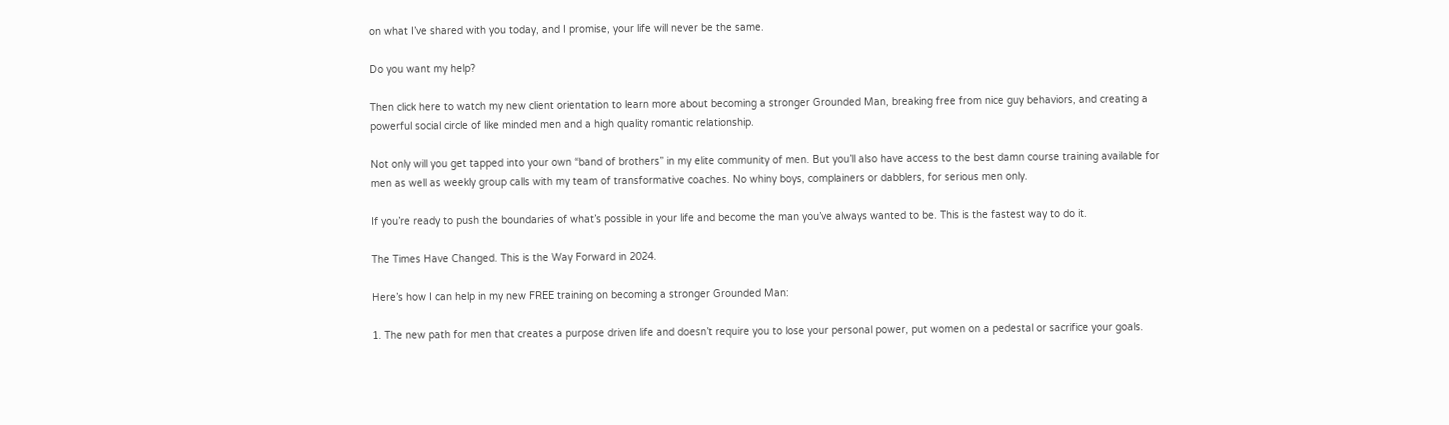on what I’ve shared with you today, and I promise, your life will never be the same.

Do you want my help?

Then click here to watch my new client orientation to learn more about becoming a stronger Grounded Man, breaking free from nice guy behaviors, and creating a powerful social circle of like minded men and a high quality romantic relationship.

Not only will you get tapped into your own “band of brothers” in my elite community of men. But you’ll also have access to the best damn course training available for men as well as weekly group calls with my team of transformative coaches. No whiny boys, complainers or dabblers, for serious men only.

If you’re ready to push the boundaries of what’s possible in your life and become the man you’ve always wanted to be. This is the fastest way to do it.

The Times Have Changed. This is the Way Forward in 2024.

Here’s how I can help in my new FREE training on becoming a stronger Grounded Man:

1. The new path for men that creates a purpose driven life and doesn’t require you to lose your personal power, put women on a pedestal or sacrifice your goals.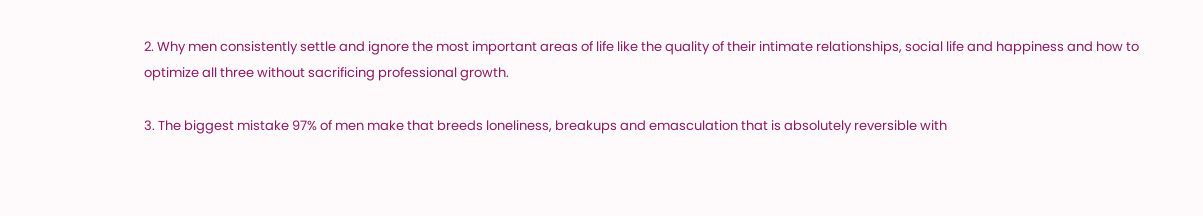2. Why men consistently settle and ignore the most important areas of life like the quality of their intimate relationships, social life and happiness and how to optimize all three without sacrificing professional growth.

3. The biggest mistake 97% of men make that breeds loneliness, breakups and emasculation that is absolutely reversible with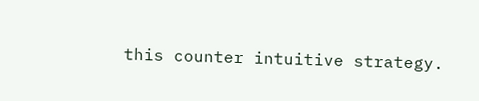this counter intuitive strategy.